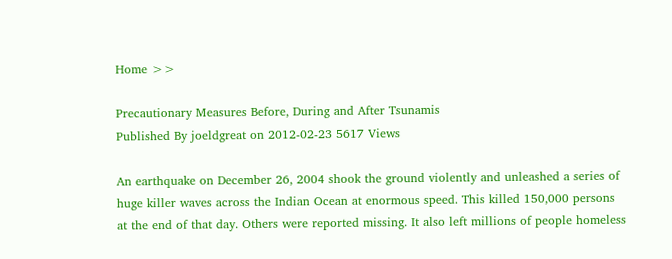Home >>

Precautionary Measures Before, During and After Tsunamis
Published By joeldgreat on 2012-02-23 5617 Views

An earthquake on December 26, 2004 shook the ground violently and unleashed a series of huge killer waves across the Indian Ocean at enormous speed. This killed 150,000 persons at the end of that day. Others were reported missing. It also left millions of people homeless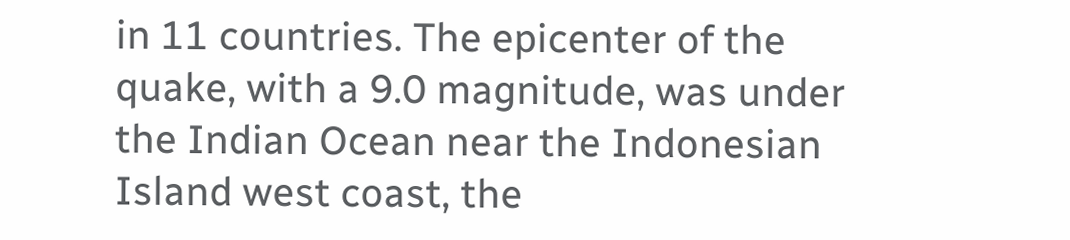in 11 countries. The epicenter of the quake, with a 9.0 magnitude, was under the Indian Ocean near the Indonesian Island west coast, the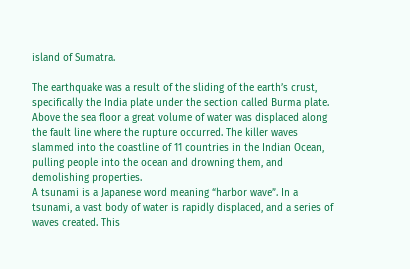island of Sumatra.

The earthquake was a result of the sliding of the earth’s crust, specifically the India plate under the section called Burma plate. Above the sea floor a great volume of water was displaced along the fault line where the rupture occurred. The killer waves slammed into the coastline of 11 countries in the Indian Ocean, pulling people into the ocean and drowning them, and demolishing properties.
A tsunami is a Japanese word meaning “harbor wave”. In a tsunami, a vast body of water is rapidly displaced, and a series of waves created. This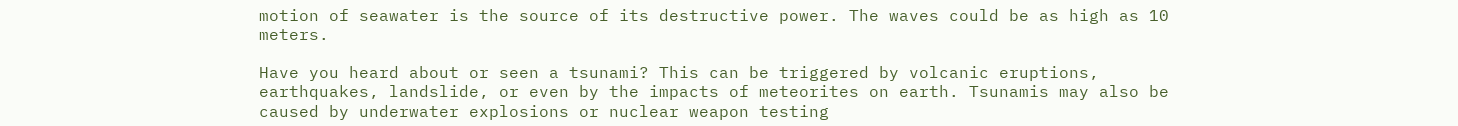motion of seawater is the source of its destructive power. The waves could be as high as 10 meters.

Have you heard about or seen a tsunami? This can be triggered by volcanic eruptions, earthquakes, landslide, or even by the impacts of meteorites on earth. Tsunamis may also be caused by underwater explosions or nuclear weapon testing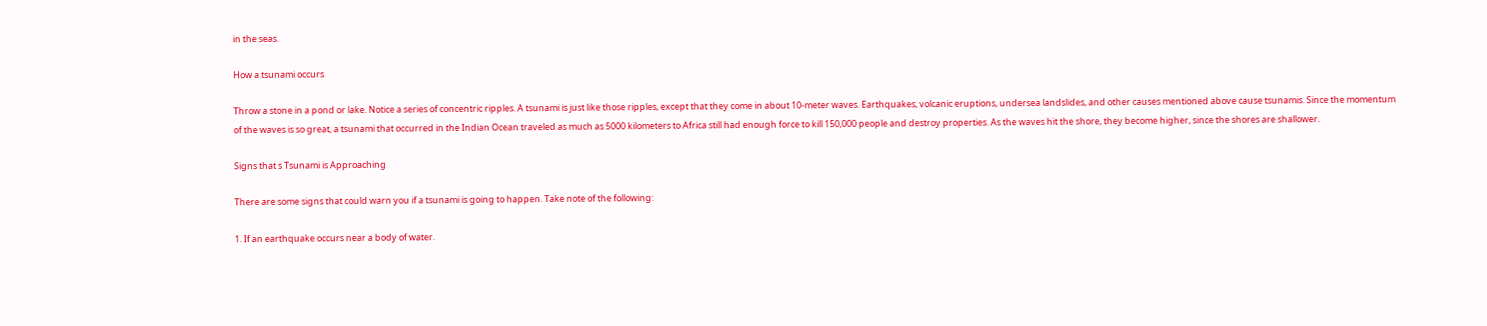in the seas.

How a tsunami occurs

Throw a stone in a pond or lake. Notice a series of concentric ripples. A tsunami is just like those ripples, except that they come in about 10-meter waves. Earthquakes, volcanic eruptions, undersea landslides, and other causes mentioned above cause tsunamis. Since the momentum of the waves is so great, a tsunami that occurred in the Indian Ocean traveled as much as 5000 kilometers to Africa still had enough force to kill 150,000 people and destroy properties. As the waves hit the shore, they become higher, since the shores are shallower.

Signs that s Tsunami is Approaching

There are some signs that could warn you if a tsunami is going to happen. Take note of the following:

1. If an earthquake occurs near a body of water.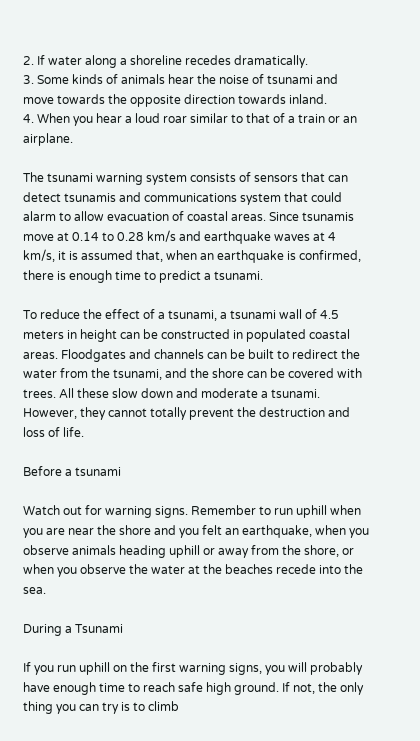2. If water along a shoreline recedes dramatically.
3. Some kinds of animals hear the noise of tsunami and move towards the opposite direction towards inland.
4. When you hear a loud roar similar to that of a train or an airplane.

The tsunami warning system consists of sensors that can detect tsunamis and communications system that could alarm to allow evacuation of coastal areas. Since tsunamis move at 0.14 to 0.28 km/s and earthquake waves at 4 km/s, it is assumed that, when an earthquake is confirmed, there is enough time to predict a tsunami.

To reduce the effect of a tsunami, a tsunami wall of 4.5 meters in height can be constructed in populated coastal areas. Floodgates and channels can be built to redirect the water from the tsunami, and the shore can be covered with trees. All these slow down and moderate a tsunami. However, they cannot totally prevent the destruction and loss of life.

Before a tsunami

Watch out for warning signs. Remember to run uphill when you are near the shore and you felt an earthquake, when you observe animals heading uphill or away from the shore, or when you observe the water at the beaches recede into the sea.

During a Tsunami

If you run uphill on the first warning signs, you will probably have enough time to reach safe high ground. If not, the only thing you can try is to climb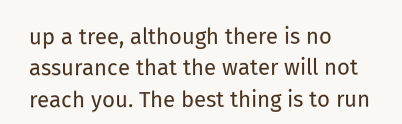up a tree, although there is no assurance that the water will not reach you. The best thing is to run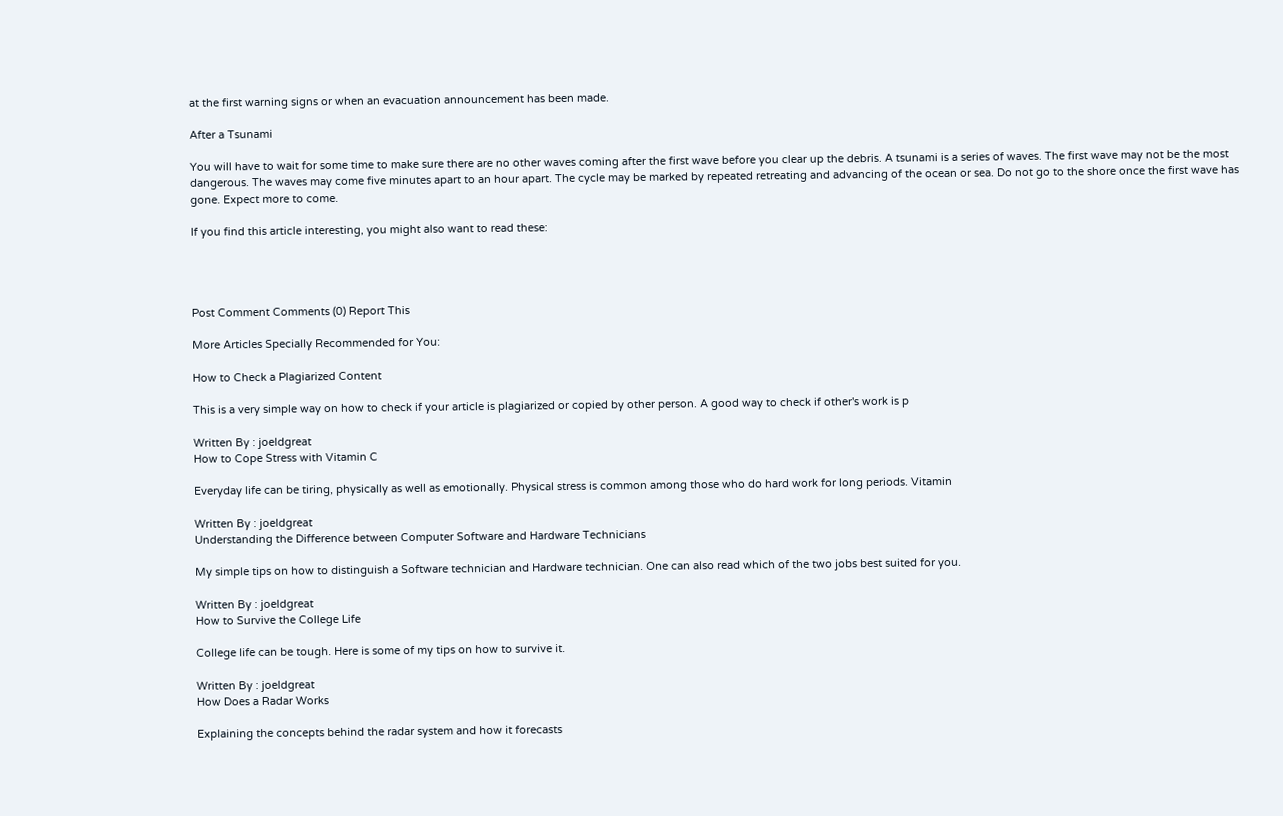at the first warning signs or when an evacuation announcement has been made.

After a Tsunami

You will have to wait for some time to make sure there are no other waves coming after the first wave before you clear up the debris. A tsunami is a series of waves. The first wave may not be the most dangerous. The waves may come five minutes apart to an hour apart. The cycle may be marked by repeated retreating and advancing of the ocean or sea. Do not go to the shore once the first wave has gone. Expect more to come.

If you find this article interesting, you might also want to read these:




Post Comment Comments (0) Report This

More Articles Specially Recommended for You:

How to Check a Plagiarized Content

This is a very simple way on how to check if your article is plagiarized or copied by other person. A good way to check if other's work is p

Written By : joeldgreat
How to Cope Stress with Vitamin C

Everyday life can be tiring, physically as well as emotionally. Physical stress is common among those who do hard work for long periods. Vitamin

Written By : joeldgreat
Understanding the Difference between Computer Software and Hardware Technicians

My simple tips on how to distinguish a Software technician and Hardware technician. One can also read which of the two jobs best suited for you.

Written By : joeldgreat
How to Survive the College Life

College life can be tough. Here is some of my tips on how to survive it.

Written By : joeldgreat
How Does a Radar Works

Explaining the concepts behind the radar system and how it forecasts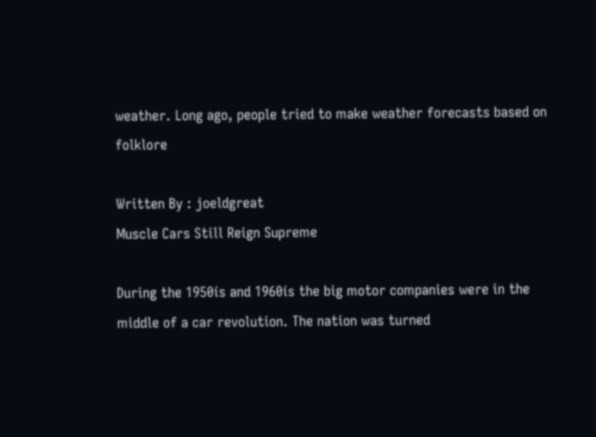weather. Long ago, people tried to make weather forecasts based on folklore

Written By : joeldgreat
Muscle Cars Still Reign Supreme

During the 1950ís and 1960ís the big motor companies were in the middle of a car revolution. The nation was turned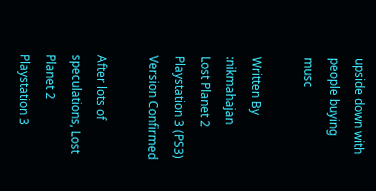upside down with people buying musc

Written By :nikmahajan
Lost Planet 2 Playstation 3 (PS3) Version Confirmed

After lots of speculations, Lost Planet 2 Playstation 3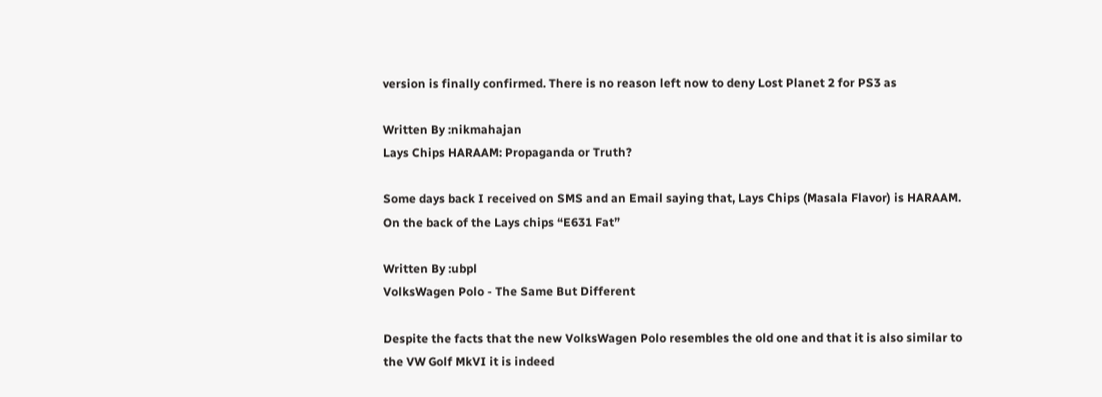version is finally confirmed. There is no reason left now to deny Lost Planet 2 for PS3 as

Written By :nikmahajan
Lays Chips HARAAM: Propaganda or Truth?

Some days back I received on SMS and an Email saying that, Lays Chips (Masala Flavor) is HARAAM. On the back of the Lays chips “E631 Fat”

Written By :ubpl
VolksWagen Polo - The Same But Different

Despite the facts that the new VolksWagen Polo resembles the old one and that it is also similar to the VW Golf MkVI it is indeed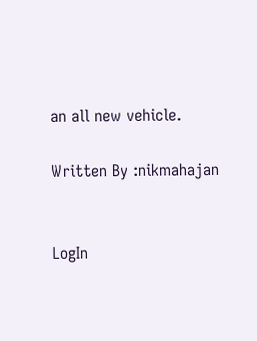an all new vehicle.

Written By :nikmahajan


LogIn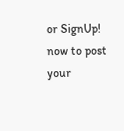or SignUp! now to post your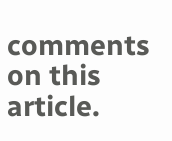comments on this article.